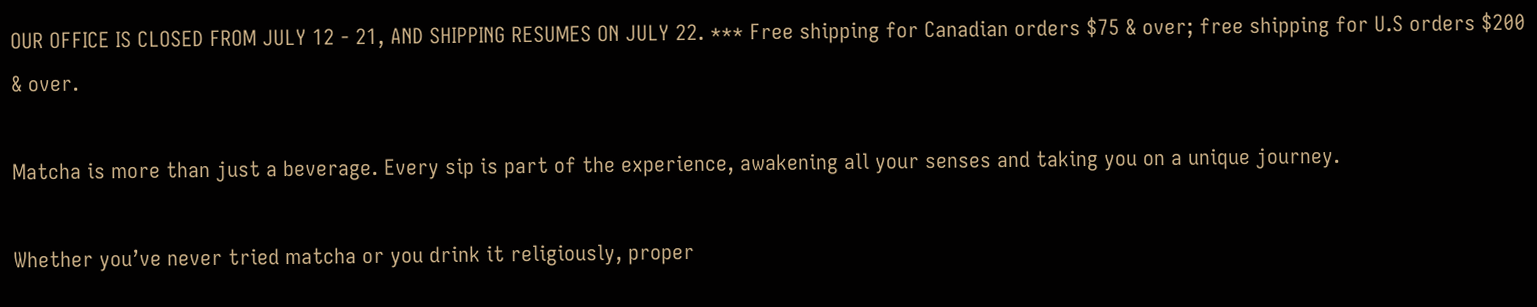OUR OFFICE IS CLOSED FROM JULY 12 - 21, AND SHIPPING RESUMES ON JULY 22. *** Free shipping for Canadian orders $75 & over; free shipping for U.S orders $200 & over.

Matcha is more than just a beverage. Every sip is part of the experience, awakening all your senses and taking you on a unique journey.

Whether you’ve never tried matcha or you drink it religiously, proper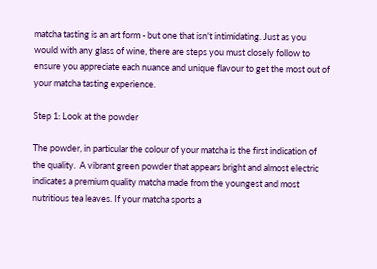matcha tasting is an art form - but one that isn't intimidating. Just as you would with any glass of wine, there are steps you must closely follow to ensure you appreciate each nuance and unique flavour to get the most out of your matcha tasting experience.

Step 1: Look at the powder

The powder, in particular the colour of your matcha is the first indication of the quality.  A vibrant green powder that appears bright and almost electric indicates a premium quality matcha made from the youngest and most nutritious tea leaves. If your matcha sports a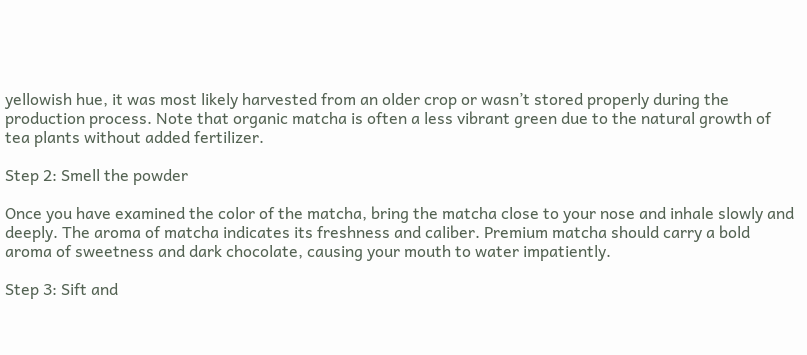yellowish hue, it was most likely harvested from an older crop or wasn’t stored properly during the production process. Note that organic matcha is often a less vibrant green due to the natural growth of tea plants without added fertilizer.

Step 2: Smell the powder

Once you have examined the color of the matcha, bring the matcha close to your nose and inhale slowly and deeply. The aroma of matcha indicates its freshness and caliber. Premium matcha should carry a bold aroma of sweetness and dark chocolate, causing your mouth to water impatiently.

Step 3: Sift and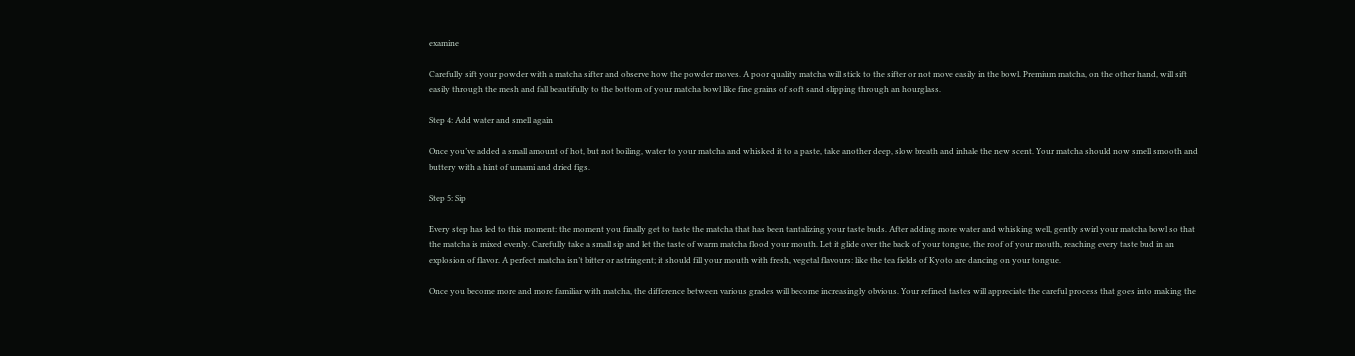examine

Carefully sift your powder with a matcha sifter and observe how the powder moves. A poor quality matcha will stick to the sifter or not move easily in the bowl. Premium matcha, on the other hand, will sift easily through the mesh and fall beautifully to the bottom of your matcha bowl like fine grains of soft sand slipping through an hourglass.

Step 4: Add water and smell again

Once you’ve added a small amount of hot, but not boiling, water to your matcha and whisked it to a paste, take another deep, slow breath and inhale the new scent. Your matcha should now smell smooth and buttery with a hint of umami and dried figs.

Step 5: Sip

Every step has led to this moment: the moment you finally get to taste the matcha that has been tantalizing your taste buds. After adding more water and whisking well, gently swirl your matcha bowl so that the matcha is mixed evenly. Carefully take a small sip and let the taste of warm matcha flood your mouth. Let it glide over the back of your tongue, the roof of your mouth, reaching every taste bud in an explosion of flavor. A perfect matcha isn’t bitter or astringent; it should fill your mouth with fresh, vegetal flavours: like the tea fields of Kyoto are dancing on your tongue.

Once you become more and more familiar with matcha, the difference between various grades will become increasingly obvious. Your refined tastes will appreciate the careful process that goes into making the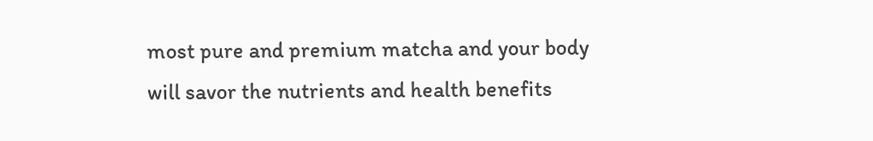most pure and premium matcha and your body will savor the nutrients and health benefits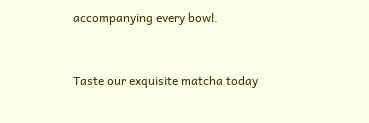accompanying every bowl.


Taste our exquisite matcha today